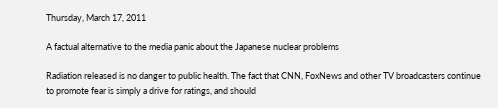Thursday, March 17, 2011

A factual alternative to the media panic about the Japanese nuclear problems

Radiation released is no danger to public health. The fact that CNN, FoxNews and other TV broadcasters continue to promote fear is simply a drive for ratings, and should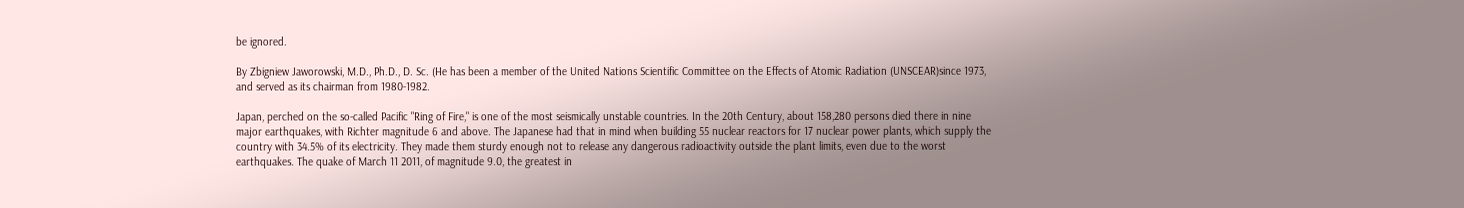be ignored.

By Zbigniew Jaworowski, M.D., Ph.D., D. Sc. (He has been a member of the United Nations Scientific Committee on the Effects of Atomic Radiation (UNSCEAR)since 1973, and served as its chairman from 1980-1982.

Japan, perched on the so-called Pacific "Ring of Fire," is one of the most seismically unstable countries. In the 20th Century, about 158,280 persons died there in nine major earthquakes, with Richter magnitude 6 and above. The Japanese had that in mind when building 55 nuclear reactors for 17 nuclear power plants, which supply the country with 34.5% of its electricity. They made them sturdy enough not to release any dangerous radioactivity outside the plant limits, even due to the worst earthquakes. The quake of March 11 2011, of magnitude 9.0, the greatest in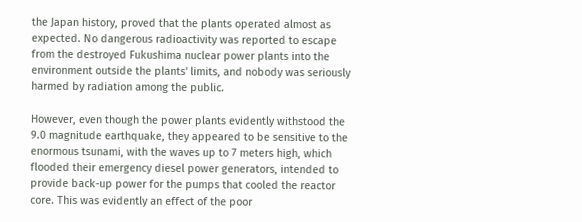the Japan history, proved that the plants operated almost as expected. No dangerous radioactivity was reported to escape from the destroyed Fukushima nuclear power plants into the environment outside the plants' limits, and nobody was seriously harmed by radiation among the public.

However, even though the power plants evidently withstood the 9.0 magnitude earthquake, they appeared to be sensitive to the enormous tsunami, with the waves up to 7 meters high, which flooded their emergency diesel power generators, intended to provide back-up power for the pumps that cooled the reactor core. This was evidently an effect of the poor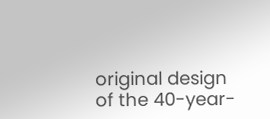original design of the 40-year-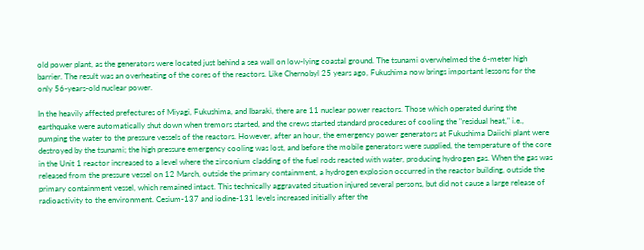old power plant, as the generators were located just behind a sea wall on low-lying coastal ground. The tsunami overwhelmed the 6-meter high barrier. The result was an overheating of the cores of the reactors. Like Chernobyl 25 years ago, Fukushima now brings important lessons for the only 56-years-old nuclear power.

In the heavily affected prefectures of Miyagi, Fukushima, and Ibaraki, there are 11 nuclear power reactors. Those which operated during the earthquake were automatically shut down when tremors started, and the crews started standard procedures of cooling the "residual heat," i.e., pumping the water to the pressure vessels of the reactors. However, after an hour, the emergency power generators at Fukushima Daiichi plant were destroyed by the tsunami; the high pressure emergency cooling was lost, and before the mobile generators were supplied, the temperature of the core in the Unit 1 reactor increased to a level where the zirconium cladding of the fuel rods reacted with water, producing hydrogen gas. When the gas was released from the pressure vessel on 12 March, outside the primary containment, a hydrogen explosion occurred in the reactor building, outside the primary containment vessel, which remained intact. This technically aggravated situation injured several persons, but did not cause a large release of radioactivity to the environment. Cesium-137 and iodine-131 levels increased initially after the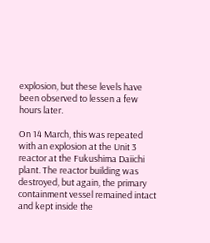explosion, but these levels have been observed to lessen a few hours later.

On 14 March, this was repeated with an explosion at the Unit 3 reactor at the Fukushima Daiichi plant. The reactor building was destroyed, but again, the primary containment vessel remained intact and kept inside the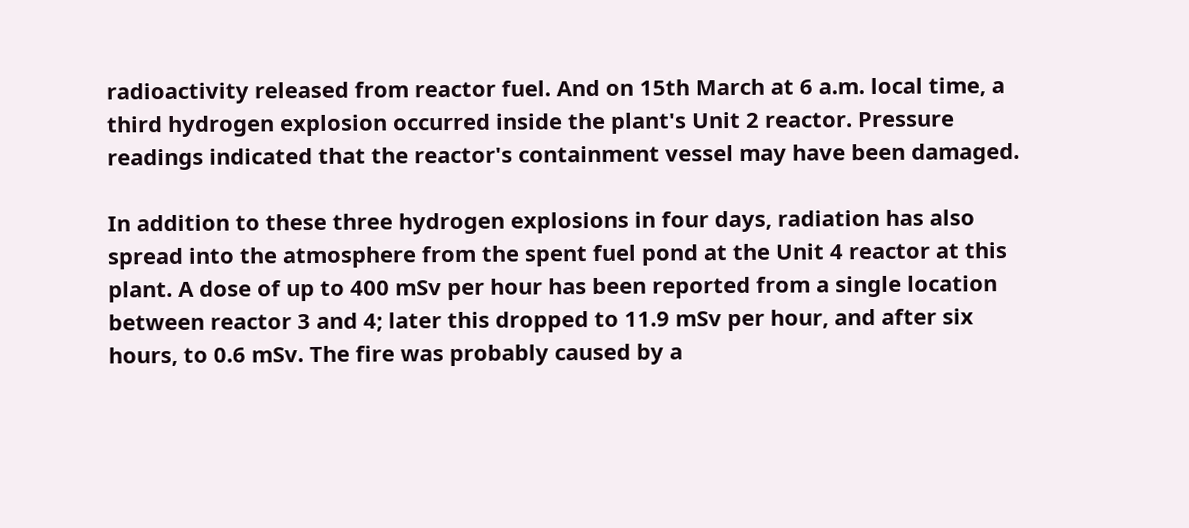radioactivity released from reactor fuel. And on 15th March at 6 a.m. local time, a third hydrogen explosion occurred inside the plant's Unit 2 reactor. Pressure readings indicated that the reactor's containment vessel may have been damaged.

In addition to these three hydrogen explosions in four days, radiation has also spread into the atmosphere from the spent fuel pond at the Unit 4 reactor at this plant. A dose of up to 400 mSv per hour has been reported from a single location between reactor 3 and 4; later this dropped to 11.9 mSv per hour, and after six hours, to 0.6 mSv. The fire was probably caused by a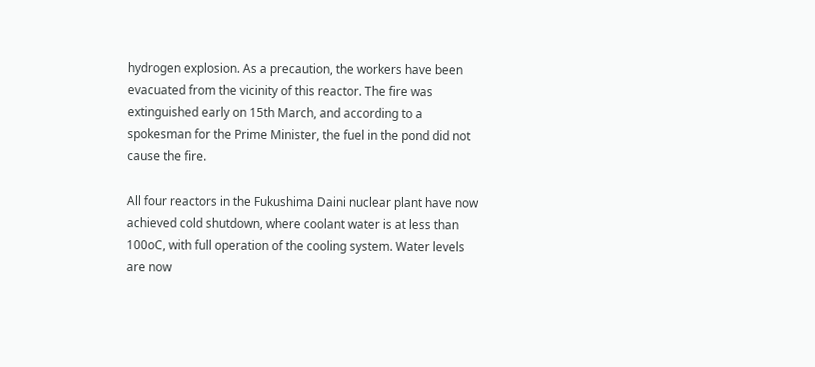hydrogen explosion. As a precaution, the workers have been evacuated from the vicinity of this reactor. The fire was extinguished early on 15th March, and according to a spokesman for the Prime Minister, the fuel in the pond did not cause the fire.

All four reactors in the Fukushima Daini nuclear plant have now achieved cold shutdown, where coolant water is at less than 100oC, with full operation of the cooling system. Water levels are now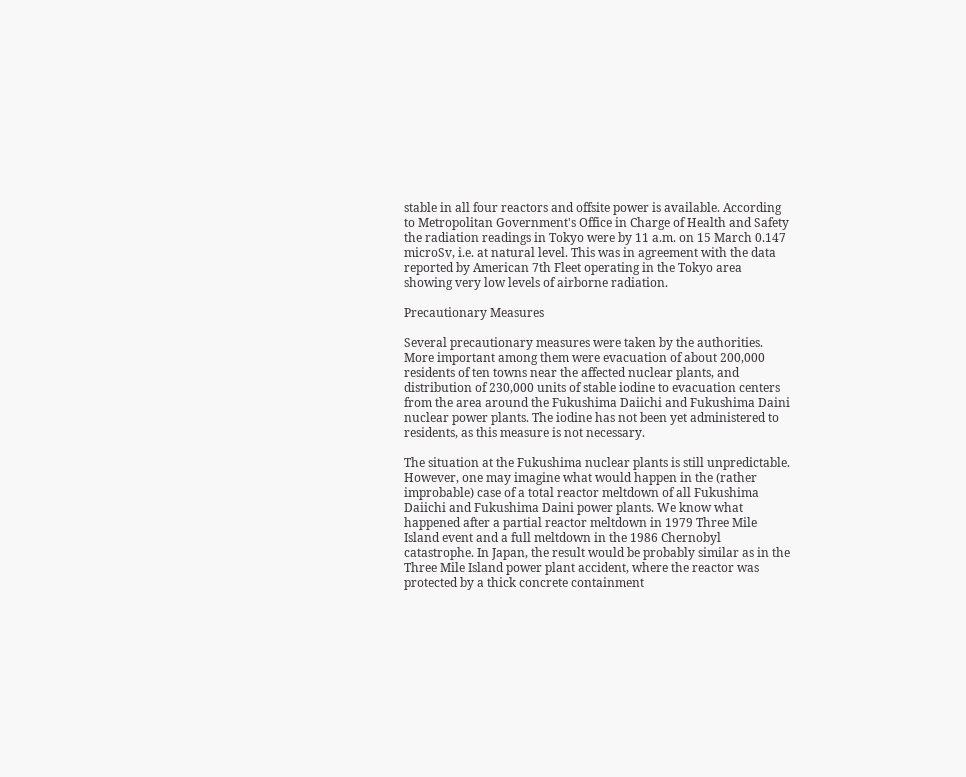stable in all four reactors and offsite power is available. According to Metropolitan Government's Office in Charge of Health and Safety the radiation readings in Tokyo were by 11 a.m. on 15 March 0.147 microSv, i.e. at natural level. This was in agreement with the data reported by American 7th Fleet operating in the Tokyo area showing very low levels of airborne radiation.

Precautionary Measures

Several precautionary measures were taken by the authorities. More important among them were evacuation of about 200,000 residents of ten towns near the affected nuclear plants, and distribution of 230,000 units of stable iodine to evacuation centers from the area around the Fukushima Daiichi and Fukushima Daini nuclear power plants. The iodine has not been yet administered to residents, as this measure is not necessary.

The situation at the Fukushima nuclear plants is still unpredictable. However, one may imagine what would happen in the (rather improbable) case of a total reactor meltdown of all Fukushima Daiichi and Fukushima Daini power plants. We know what happened after a partial reactor meltdown in 1979 Three Mile Island event and a full meltdown in the 1986 Chernobyl catastrophe. In Japan, the result would be probably similar as in the Three Mile Island power plant accident, where the reactor was protected by a thick concrete containment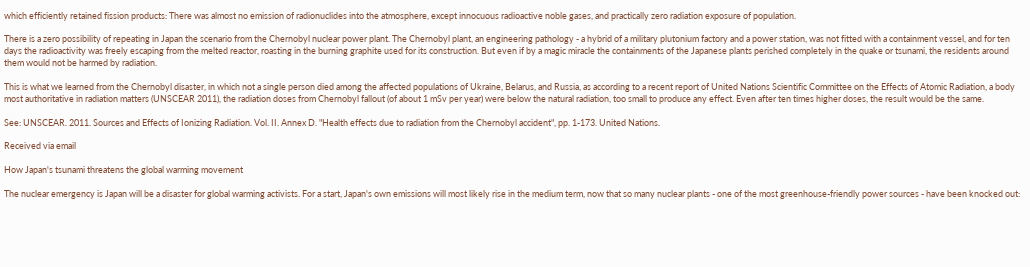which efficiently retained fission products: There was almost no emission of radionuclides into the atmosphere, except innocuous radioactive noble gases, and practically zero radiation exposure of population.

There is a zero possibility of repeating in Japan the scenario from the Chernobyl nuclear power plant. The Chernobyl plant, an engineering pathology - a hybrid of a military plutonium factory and a power station, was not fitted with a containment vessel, and for ten days the radioactivity was freely escaping from the melted reactor, roasting in the burning graphite used for its construction. But even if by a magic miracle the containments of the Japanese plants perished completely in the quake or tsunami, the residents around them would not be harmed by radiation.

This is what we learned from the Chernobyl disaster, in which not a single person died among the affected populations of Ukraine, Belarus, and Russia, as according to a recent report of United Nations Scientific Committee on the Effects of Atomic Radiation, a body most authoritative in radiation matters (UNSCEAR 2011), the radiation doses from Chernobyl fallout (of about 1 mSv per year) were below the natural radiation, too small to produce any effect. Even after ten times higher doses, the result would be the same.

See: UNSCEAR. 2011. Sources and Effects of Ionizing Radiation. Vol. II. Annex D. "Health effects due to radiation from the Chernobyl accident", pp. 1-173. United Nations.

Received via email

How Japan's tsunami threatens the global warming movement

The nuclear emergency is Japan will be a disaster for global warming activists. For a start, Japan's own emissions will most likely rise in the medium term, now that so many nuclear plants - one of the most greenhouse-friendly power sources - have been knocked out: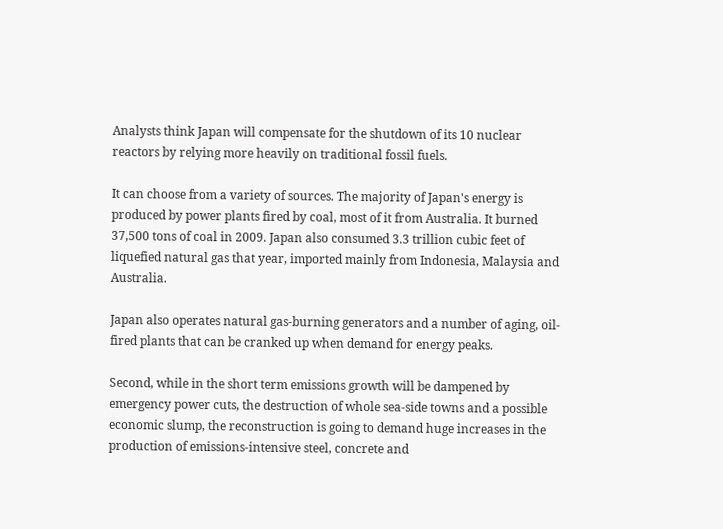Analysts think Japan will compensate for the shutdown of its 10 nuclear reactors by relying more heavily on traditional fossil fuels.

It can choose from a variety of sources. The majority of Japan's energy is produced by power plants fired by coal, most of it from Australia. It burned 37,500 tons of coal in 2009. Japan also consumed 3.3 trillion cubic feet of liquefied natural gas that year, imported mainly from Indonesia, Malaysia and Australia.

Japan also operates natural gas-burning generators and a number of aging, oil-fired plants that can be cranked up when demand for energy peaks.

Second, while in the short term emissions growth will be dampened by emergency power cuts, the destruction of whole sea-side towns and a possible economic slump, the reconstruction is going to demand huge increases in the production of emissions-intensive steel, concrete and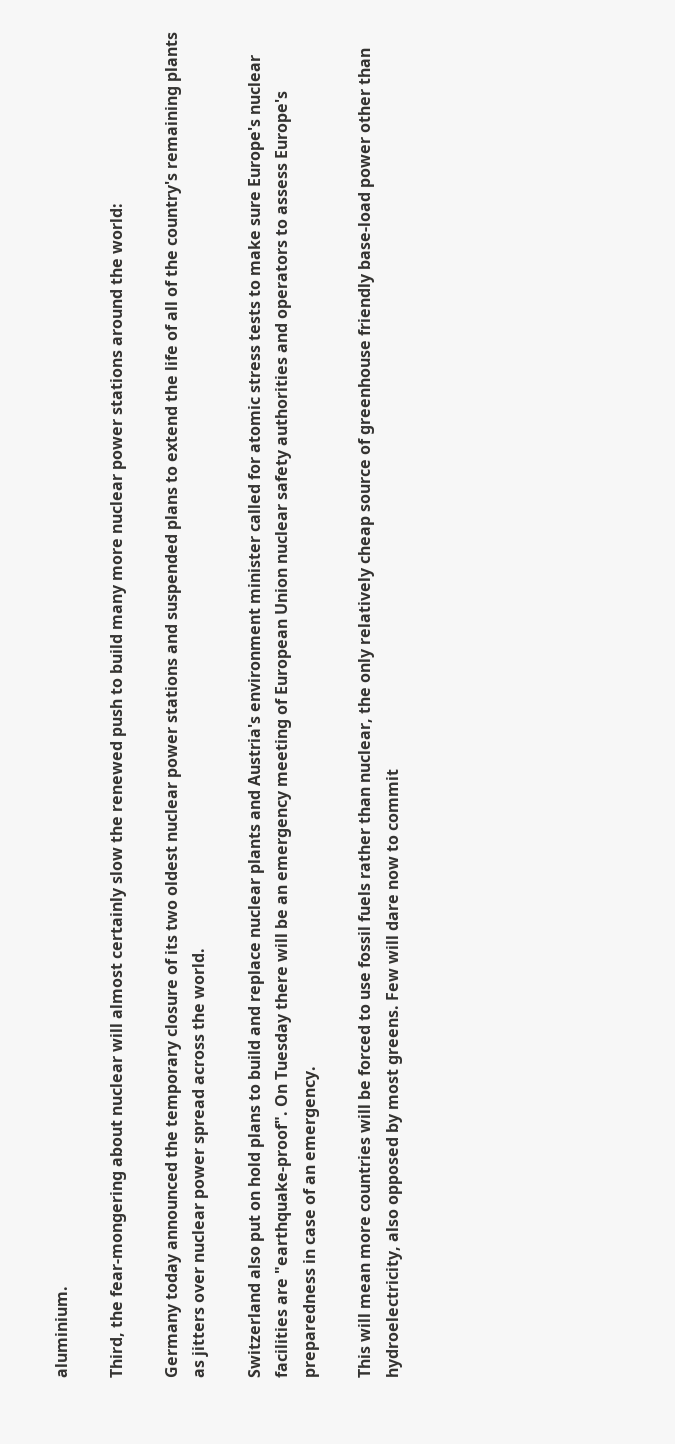aluminium.

Third, the fear-mongering about nuclear will almost certainly slow the renewed push to build many more nuclear power stations around the world:

Germany today announced the temporary closure of its two oldest nuclear power stations and suspended plans to extend the life of all of the country's remaining plants as jitters over nuclear power spread across the world.

Switzerland also put on hold plans to build and replace nuclear plants and Austria's environment minister called for atomic stress tests to make sure Europe's nuclear facilities are "earthquake-proof". On Tuesday there will be an emergency meeting of European Union nuclear safety authorities and operators to assess Europe's preparedness in case of an emergency.

This will mean more countries will be forced to use fossil fuels rather than nuclear, the only relatively cheap source of greenhouse friendly base-load power other than hydroelectricity, also opposed by most greens. Few will dare now to commit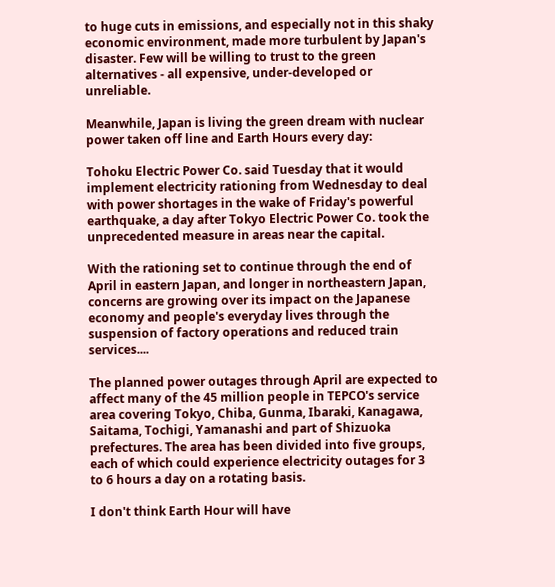to huge cuts in emissions, and especially not in this shaky economic environment, made more turbulent by Japan's disaster. Few will be willing to trust to the green alternatives - all expensive, under-developed or unreliable.

Meanwhile, Japan is living the green dream with nuclear power taken off line and Earth Hours every day:

Tohoku Electric Power Co. said Tuesday that it would implement electricity rationing from Wednesday to deal with power shortages in the wake of Friday's powerful earthquake, a day after Tokyo Electric Power Co. took the unprecedented measure in areas near the capital.

With the rationing set to continue through the end of April in eastern Japan, and longer in northeastern Japan, concerns are growing over its impact on the Japanese economy and people's everyday lives through the suspension of factory operations and reduced train services....

The planned power outages through April are expected to affect many of the 45 million people in TEPCO's service area covering Tokyo, Chiba, Gunma, Ibaraki, Kanagawa, Saitama, Tochigi, Yamanashi and part of Shizuoka prefectures. The area has been divided into five groups, each of which could experience electricity outages for 3 to 6 hours a day on a rotating basis.

I don't think Earth Hour will have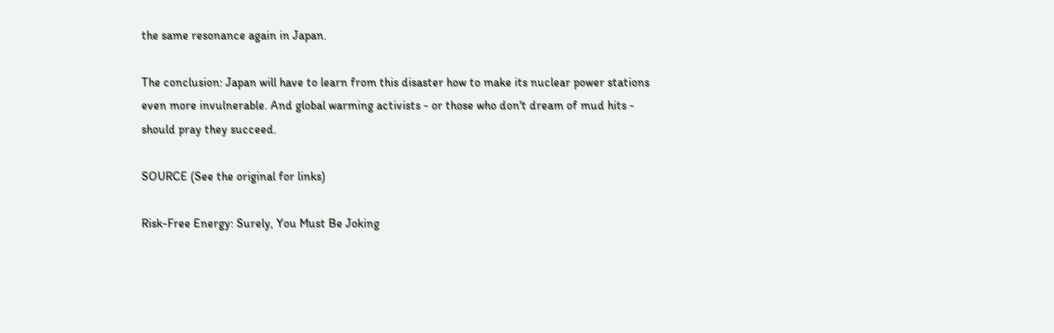the same resonance again in Japan.

The conclusion: Japan will have to learn from this disaster how to make its nuclear power stations even more invulnerable. And global warming activists - or those who don't dream of mud hits - should pray they succeed.

SOURCE (See the original for links)

Risk-Free Energy: Surely, You Must Be Joking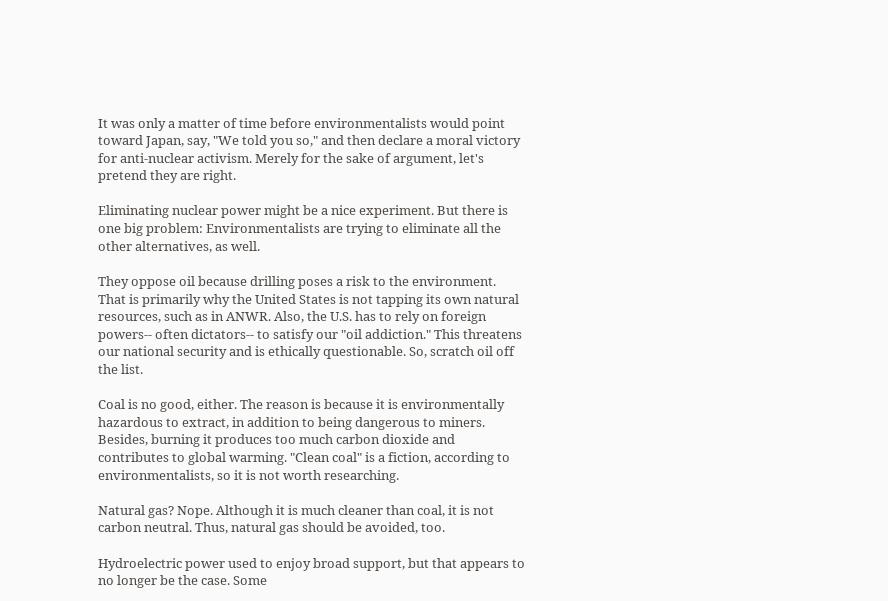It was only a matter of time before environmentalists would point toward Japan, say, "We told you so," and then declare a moral victory for anti-nuclear activism. Merely for the sake of argument, let's pretend they are right.

Eliminating nuclear power might be a nice experiment. But there is one big problem: Environmentalists are trying to eliminate all the other alternatives, as well.

They oppose oil because drilling poses a risk to the environment. That is primarily why the United States is not tapping its own natural resources, such as in ANWR. Also, the U.S. has to rely on foreign powers-- often dictators-- to satisfy our "oil addiction." This threatens our national security and is ethically questionable. So, scratch oil off the list.

Coal is no good, either. The reason is because it is environmentally hazardous to extract, in addition to being dangerous to miners. Besides, burning it produces too much carbon dioxide and contributes to global warming. "Clean coal" is a fiction, according to environmentalists, so it is not worth researching.

Natural gas? Nope. Although it is much cleaner than coal, it is not carbon neutral. Thus, natural gas should be avoided, too.

Hydroelectric power used to enjoy broad support, but that appears to no longer be the case. Some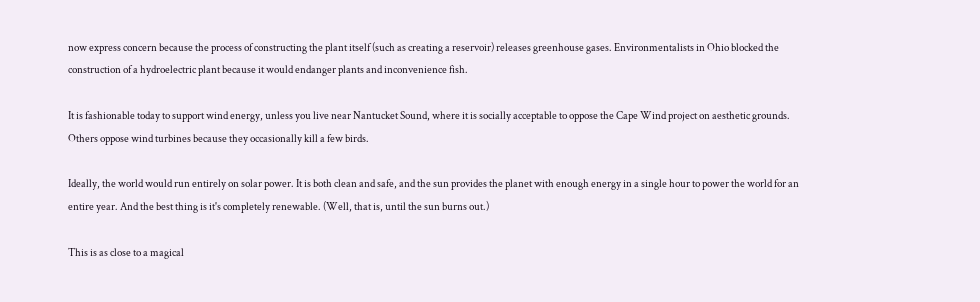now express concern because the process of constructing the plant itself (such as creating a reservoir) releases greenhouse gases. Environmentalists in Ohio blocked the construction of a hydroelectric plant because it would endanger plants and inconvenience fish.

It is fashionable today to support wind energy, unless you live near Nantucket Sound, where it is socially acceptable to oppose the Cape Wind project on aesthetic grounds. Others oppose wind turbines because they occasionally kill a few birds.

Ideally, the world would run entirely on solar power. It is both clean and safe, and the sun provides the planet with enough energy in a single hour to power the world for an entire year. And the best thing is it's completely renewable. (Well, that is, until the sun burns out.)

This is as close to a magical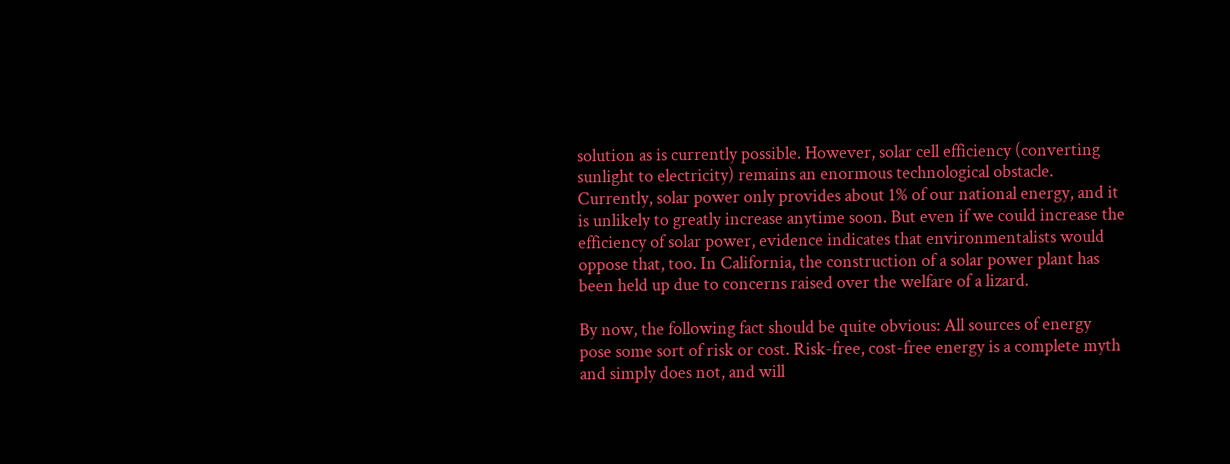solution as is currently possible. However, solar cell efficiency (converting sunlight to electricity) remains an enormous technological obstacle. Currently, solar power only provides about 1% of our national energy, and it is unlikely to greatly increase anytime soon. But even if we could increase the efficiency of solar power, evidence indicates that environmentalists would oppose that, too. In California, the construction of a solar power plant has been held up due to concerns raised over the welfare of a lizard.

By now, the following fact should be quite obvious: All sources of energy pose some sort of risk or cost. Risk-free, cost-free energy is a complete myth and simply does not, and will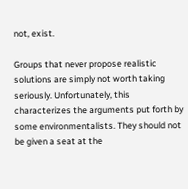not, exist.

Groups that never propose realistic solutions are simply not worth taking seriously. Unfortunately, this characterizes the arguments put forth by some environmentalists. They should not be given a seat at the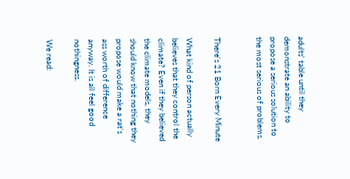adults' table until they demonstrate an ability to propose a serious solution to the most serious of problems.


There's 21 Born Every Minute

What kind of person actually believes that they control the climate? Even if they believed the climate models, they should know that nothing they propose would make a rat's ass worth of difference anyway. It is all feel good nothingness.

We read: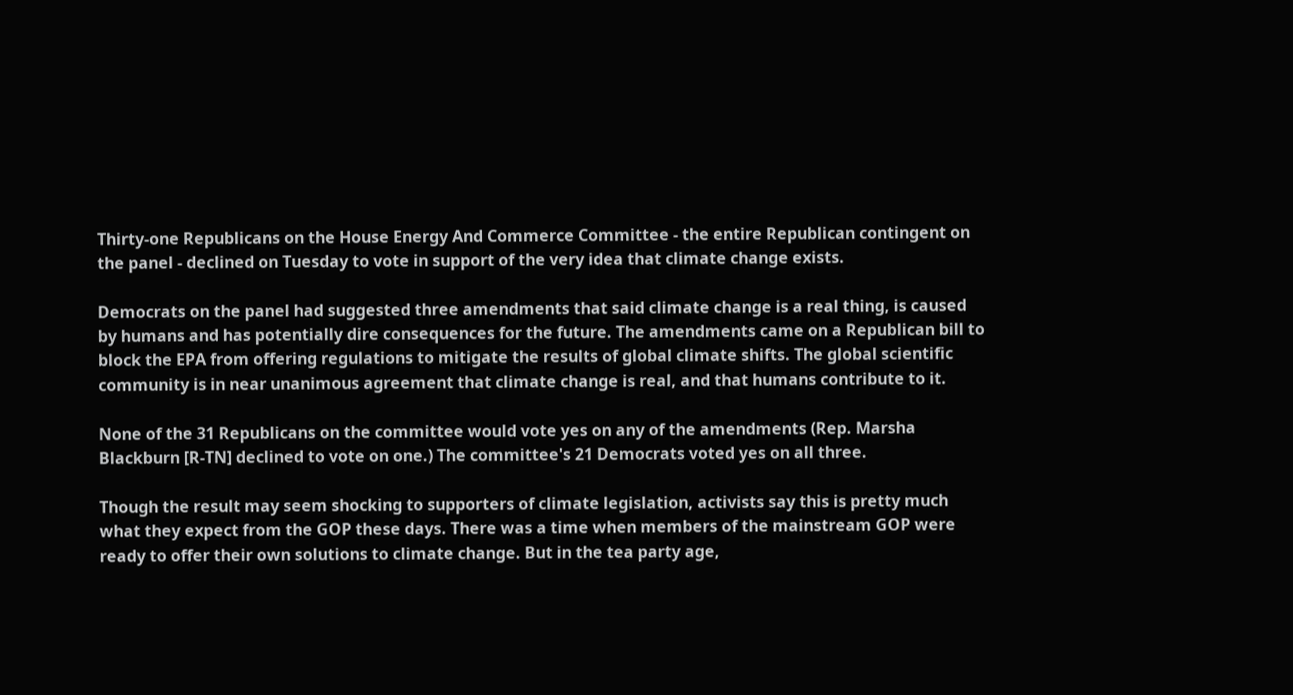Thirty-one Republicans on the House Energy And Commerce Committee - the entire Republican contingent on the panel - declined on Tuesday to vote in support of the very idea that climate change exists.

Democrats on the panel had suggested three amendments that said climate change is a real thing, is caused by humans and has potentially dire consequences for the future. The amendments came on a Republican bill to block the EPA from offering regulations to mitigate the results of global climate shifts. The global scientific community is in near unanimous agreement that climate change is real, and that humans contribute to it.

None of the 31 Republicans on the committee would vote yes on any of the amendments (Rep. Marsha Blackburn [R-TN] declined to vote on one.) The committee's 21 Democrats voted yes on all three.

Though the result may seem shocking to supporters of climate legislation, activists say this is pretty much what they expect from the GOP these days. There was a time when members of the mainstream GOP were ready to offer their own solutions to climate change. But in the tea party age,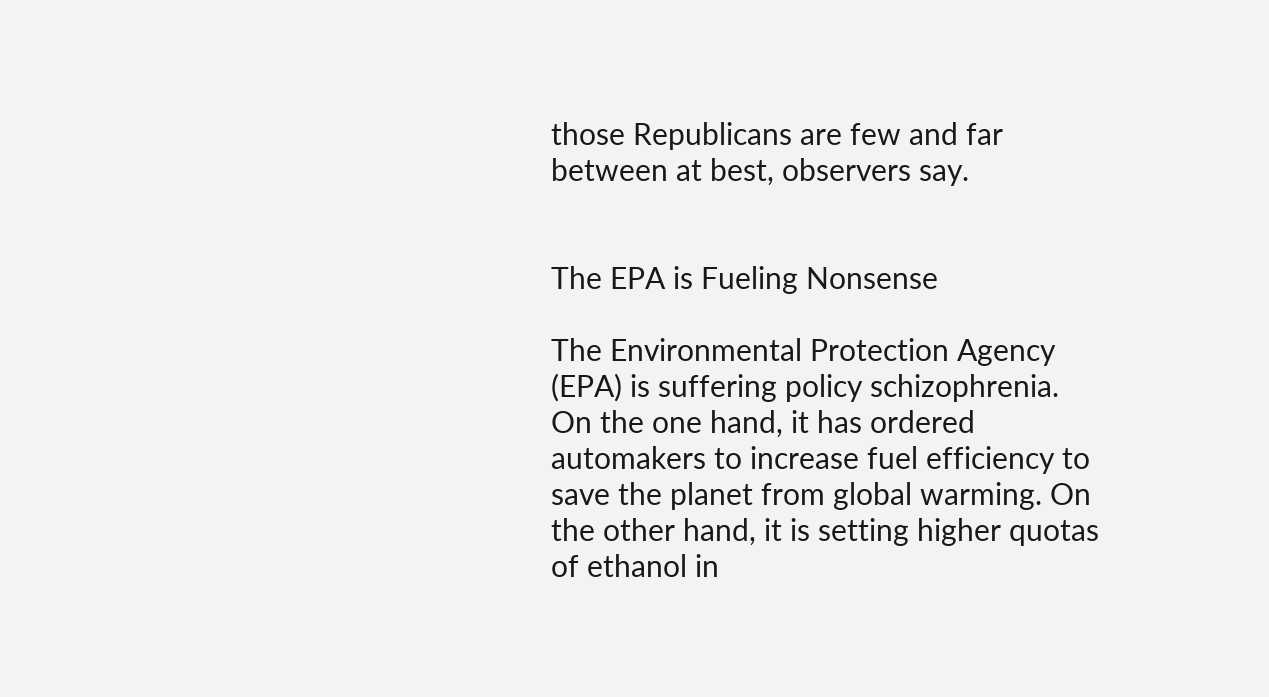those Republicans are few and far between at best, observers say.


The EPA is Fueling Nonsense

The Environmental Protection Agency (EPA) is suffering policy schizophrenia. On the one hand, it has ordered automakers to increase fuel efficiency to save the planet from global warming. On the other hand, it is setting higher quotas of ethanol in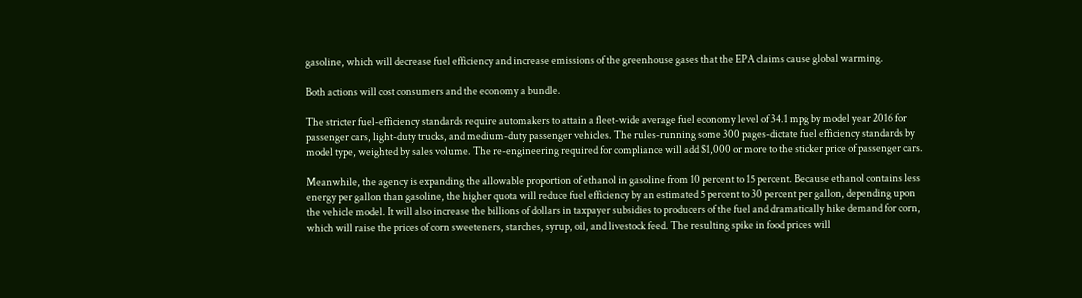gasoline, which will decrease fuel efficiency and increase emissions of the greenhouse gases that the EPA claims cause global warming.

Both actions will cost consumers and the economy a bundle.

The stricter fuel-efficiency standards require automakers to attain a fleet-wide average fuel economy level of 34.1 mpg by model year 2016 for passenger cars, light-duty trucks, and medium-duty passenger vehicles. The rules-running some 300 pages-dictate fuel efficiency standards by model type, weighted by sales volume. The re-engineering required for compliance will add $1,000 or more to the sticker price of passenger cars.

Meanwhile, the agency is expanding the allowable proportion of ethanol in gasoline from 10 percent to 15 percent. Because ethanol contains less energy per gallon than gasoline, the higher quota will reduce fuel efficiency by an estimated 5 percent to 30 percent per gallon, depending upon the vehicle model. It will also increase the billions of dollars in taxpayer subsidies to producers of the fuel and dramatically hike demand for corn, which will raise the prices of corn sweeteners, starches, syrup, oil, and livestock feed. The resulting spike in food prices will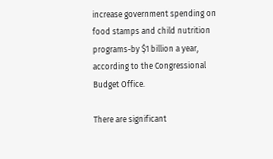increase government spending on food stamps and child nutrition programs-by $1 billion a year, according to the Congressional Budget Office.

There are significant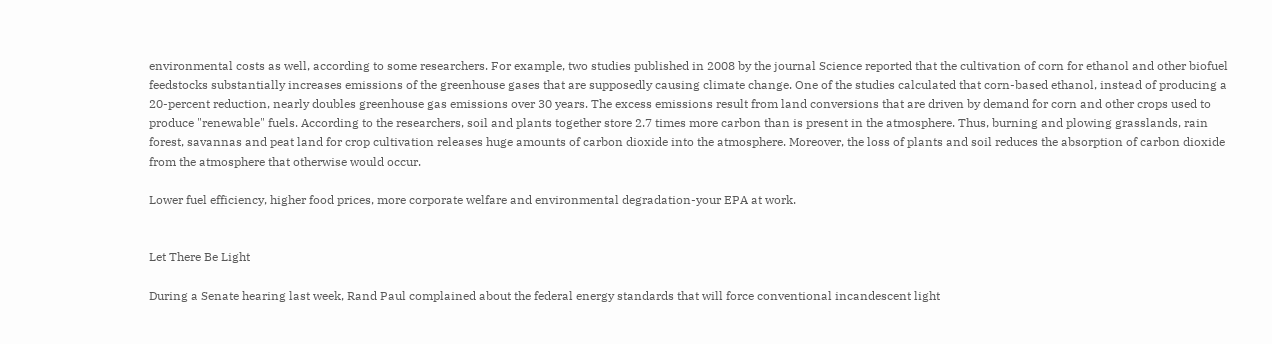environmental costs as well, according to some researchers. For example, two studies published in 2008 by the journal Science reported that the cultivation of corn for ethanol and other biofuel feedstocks substantially increases emissions of the greenhouse gases that are supposedly causing climate change. One of the studies calculated that corn-based ethanol, instead of producing a 20-percent reduction, nearly doubles greenhouse gas emissions over 30 years. The excess emissions result from land conversions that are driven by demand for corn and other crops used to produce "renewable" fuels. According to the researchers, soil and plants together store 2.7 times more carbon than is present in the atmosphere. Thus, burning and plowing grasslands, rain forest, savannas and peat land for crop cultivation releases huge amounts of carbon dioxide into the atmosphere. Moreover, the loss of plants and soil reduces the absorption of carbon dioxide from the atmosphere that otherwise would occur.

Lower fuel efficiency, higher food prices, more corporate welfare and environmental degradation-your EPA at work.


Let There Be Light

During a Senate hearing last week, Rand Paul complained about the federal energy standards that will force conventional incandescent light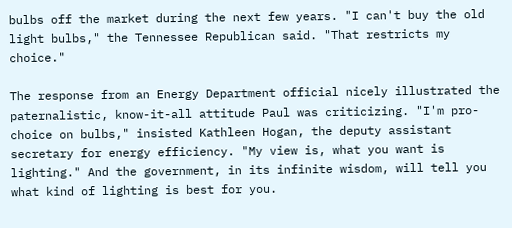bulbs off the market during the next few years. "I can't buy the old light bulbs," the Tennessee Republican said. "That restricts my choice."

The response from an Energy Department official nicely illustrated the paternalistic, know-it-all attitude Paul was criticizing. "I'm pro-choice on bulbs," insisted Kathleen Hogan, the deputy assistant secretary for energy efficiency. "My view is, what you want is lighting." And the government, in its infinite wisdom, will tell you what kind of lighting is best for you.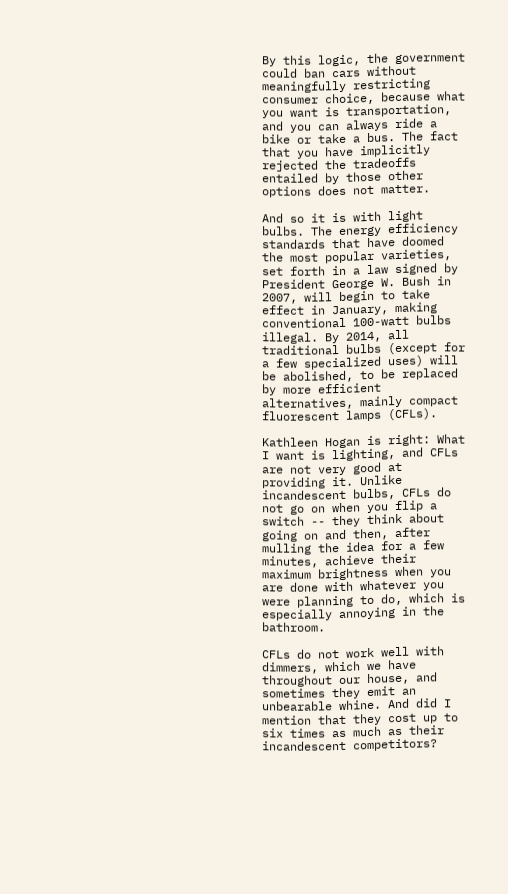By this logic, the government could ban cars without meaningfully restricting consumer choice, because what you want is transportation, and you can always ride a bike or take a bus. The fact that you have implicitly rejected the tradeoffs entailed by those other options does not matter.

And so it is with light bulbs. The energy efficiency standards that have doomed the most popular varieties, set forth in a law signed by President George W. Bush in 2007, will begin to take effect in January, making conventional 100-watt bulbs illegal. By 2014, all traditional bulbs (except for a few specialized uses) will be abolished, to be replaced by more efficient alternatives, mainly compact fluorescent lamps (CFLs).

Kathleen Hogan is right: What I want is lighting, and CFLs are not very good at providing it. Unlike incandescent bulbs, CFLs do not go on when you flip a switch -- they think about going on and then, after mulling the idea for a few minutes, achieve their maximum brightness when you are done with whatever you were planning to do, which is especially annoying in the bathroom.

CFLs do not work well with dimmers, which we have throughout our house, and sometimes they emit an unbearable whine. And did I mention that they cost up to six times as much as their incandescent competitors?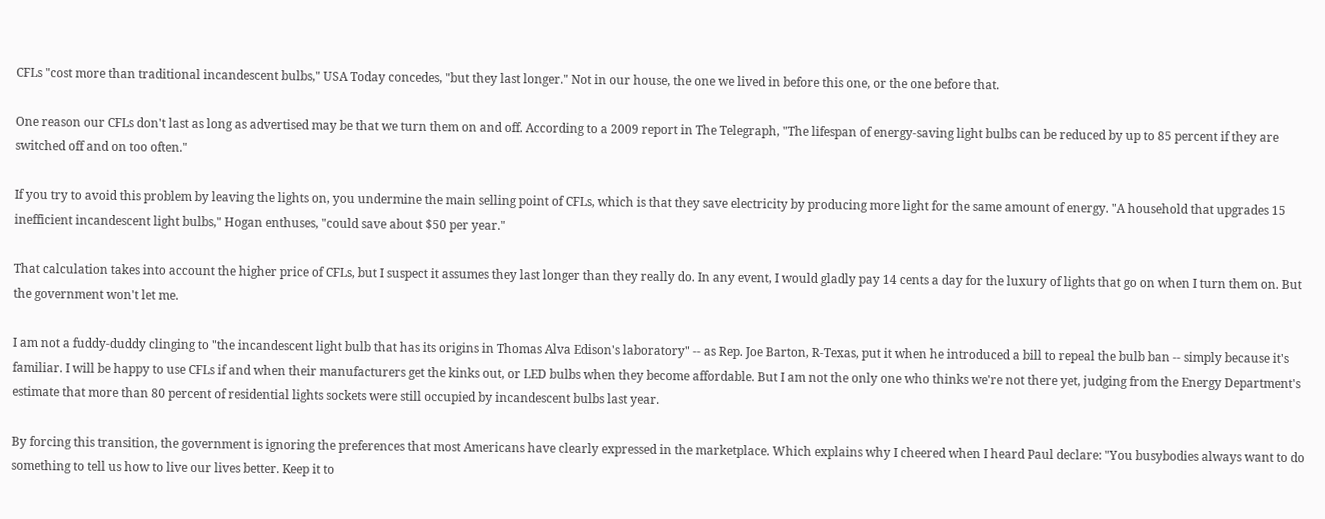CFLs "cost more than traditional incandescent bulbs," USA Today concedes, "but they last longer." Not in our house, the one we lived in before this one, or the one before that.

One reason our CFLs don't last as long as advertised may be that we turn them on and off. According to a 2009 report in The Telegraph, "The lifespan of energy-saving light bulbs can be reduced by up to 85 percent if they are switched off and on too often."

If you try to avoid this problem by leaving the lights on, you undermine the main selling point of CFLs, which is that they save electricity by producing more light for the same amount of energy. "A household that upgrades 15 inefficient incandescent light bulbs," Hogan enthuses, "could save about $50 per year."

That calculation takes into account the higher price of CFLs, but I suspect it assumes they last longer than they really do. In any event, I would gladly pay 14 cents a day for the luxury of lights that go on when I turn them on. But the government won't let me.

I am not a fuddy-duddy clinging to "the incandescent light bulb that has its origins in Thomas Alva Edison's laboratory" -- as Rep. Joe Barton, R-Texas, put it when he introduced a bill to repeal the bulb ban -- simply because it's familiar. I will be happy to use CFLs if and when their manufacturers get the kinks out, or LED bulbs when they become affordable. But I am not the only one who thinks we're not there yet, judging from the Energy Department's estimate that more than 80 percent of residential lights sockets were still occupied by incandescent bulbs last year.

By forcing this transition, the government is ignoring the preferences that most Americans have clearly expressed in the marketplace. Which explains why I cheered when I heard Paul declare: "You busybodies always want to do something to tell us how to live our lives better. Keep it to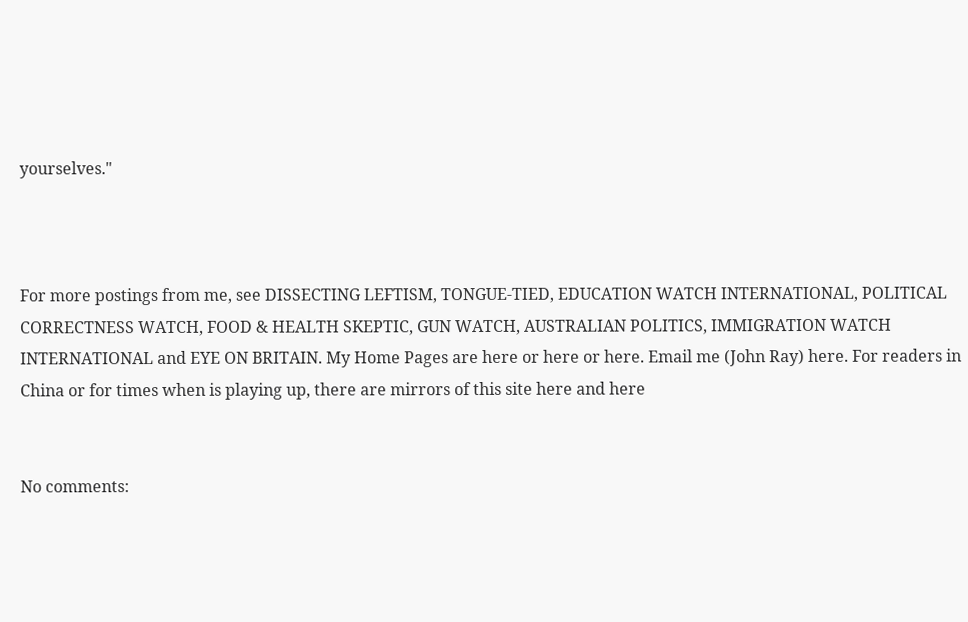yourselves."



For more postings from me, see DISSECTING LEFTISM, TONGUE-TIED, EDUCATION WATCH INTERNATIONAL, POLITICAL CORRECTNESS WATCH, FOOD & HEALTH SKEPTIC, GUN WATCH, AUSTRALIAN POLITICS, IMMIGRATION WATCH INTERNATIONAL and EYE ON BRITAIN. My Home Pages are here or here or here. Email me (John Ray) here. For readers in China or for times when is playing up, there are mirrors of this site here and here


No comments: